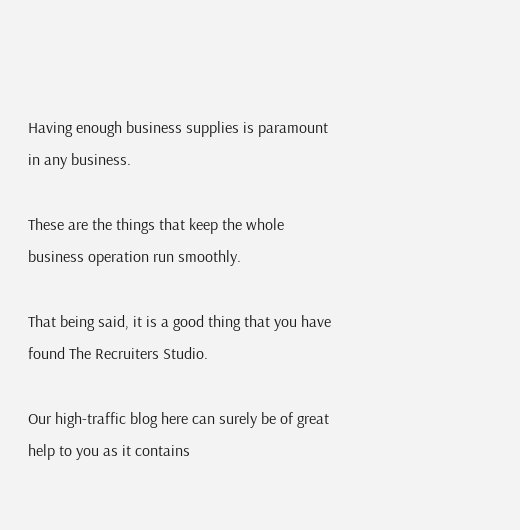Having enough business supplies is paramount in any business.

These are the things that keep the whole business operation run smoothly.

That being said, it is a good thing that you have found The Recruiters Studio.

Our high-traffic blog here can surely be of great help to you as it contains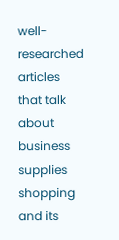well-researched articles that talk about business supplies shopping and its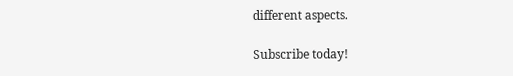different aspects.

Subscribe today!